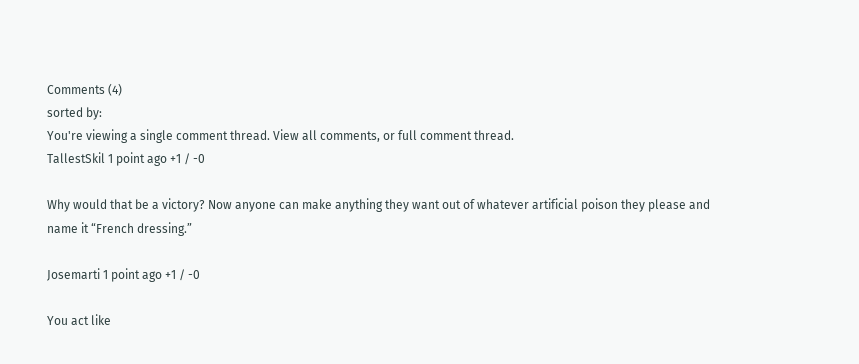Comments (4)
sorted by:
You're viewing a single comment thread. View all comments, or full comment thread.
TallestSkil 1 point ago +1 / -0

Why would that be a victory? Now anyone can make anything they want out of whatever artificial poison they please and name it “French dressing.”

Josemarti 1 point ago +1 / -0

You act like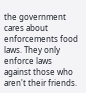the government cares about enforcements food laws. They only enforce laws against those who aren't their friends.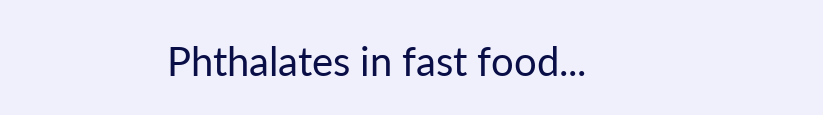Phthalates in fast food...